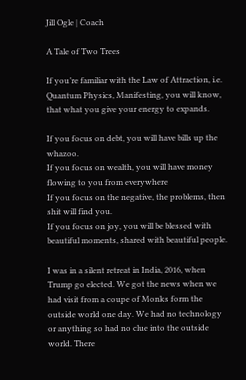Jill Ogle | Coach

A Tale of Two Trees

If you’re familiar with the Law of Attraction, i.e. Quantum Physics, Manifesting, you will know, that what you give your energy to expands.

If you focus on debt, you will have bills up the whazoo.
If you focus on wealth, you will have money flowing to you from everywhere
If you focus on the negative, the problems, then shit will find you.
If you focus on joy, you will be blessed with beautiful moments, shared with beautiful people.

I was in a silent retreat in India, 2016, when Trump go elected. We got the news when we had visit from a coupe of Monks form the outside world one day. We had no technology or anything so had no clue into the outside world. There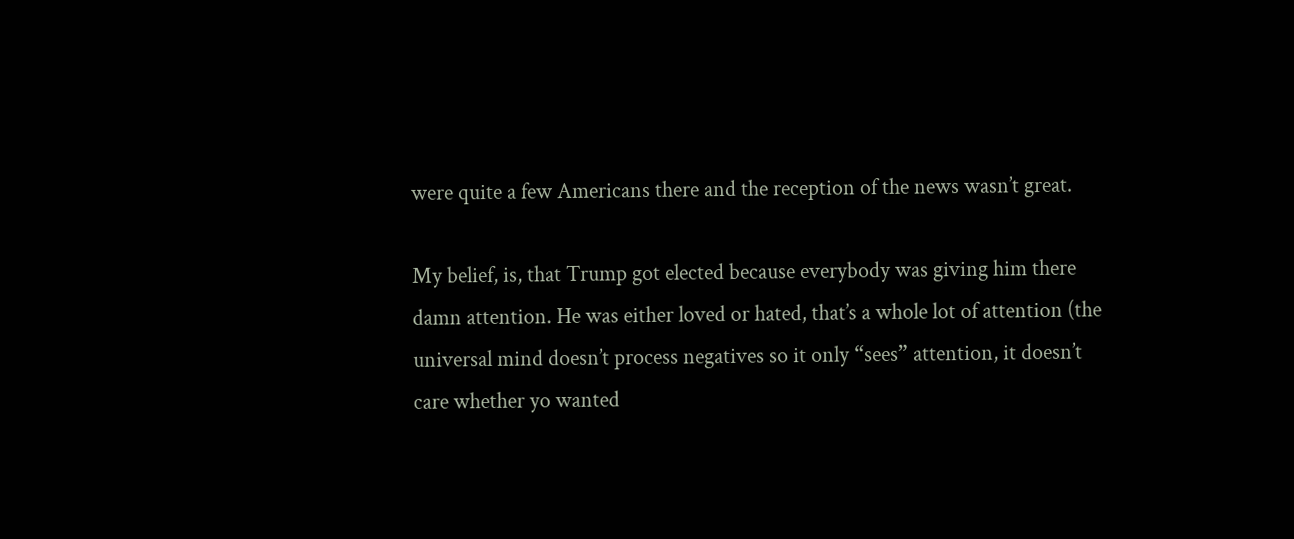were quite a few Americans there and the reception of the news wasn’t great.

My belief, is, that Trump got elected because everybody was giving him there damn attention. He was either loved or hated, that’s a whole lot of attention (the universal mind doesn’t process negatives so it only “sees” attention, it doesn’t care whether yo wanted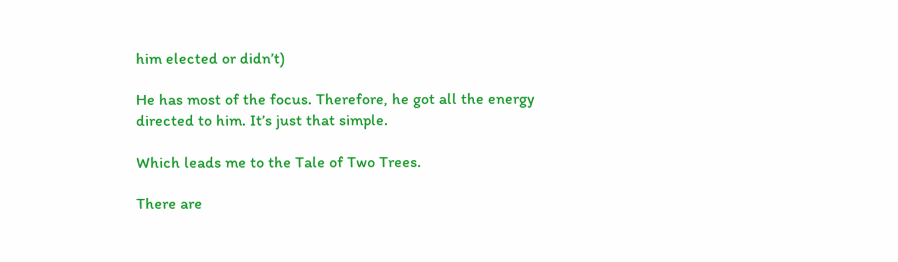him elected or didn’t)

He has most of the focus. Therefore, he got all the energy directed to him. It’s just that simple.

Which leads me to the Tale of Two Trees.

There are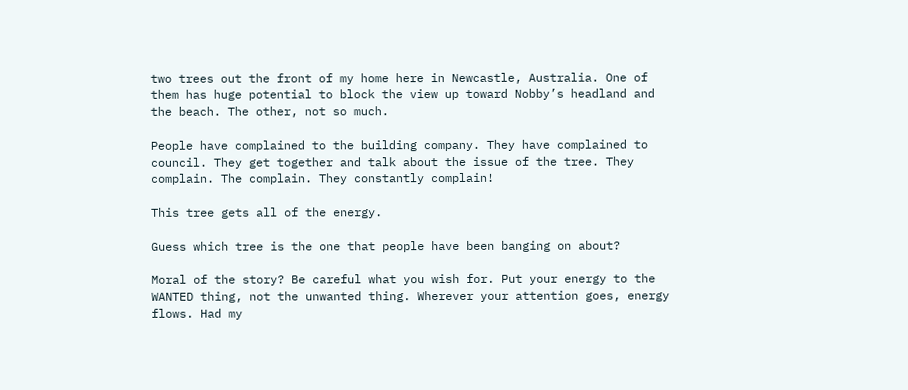two trees out the front of my home here in Newcastle, Australia. One of them has huge potential to block the view up toward Nobby’s headland and the beach. The other, not so much.

People have complained to the building company. They have complained to council. They get together and talk about the issue of the tree. They complain. The complain. They constantly complain!

This tree gets all of the energy.

Guess which tree is the one that people have been banging on about?

Moral of the story? Be careful what you wish for. Put your energy to the WANTED thing, not the unwanted thing. Wherever your attention goes, energy flows. Had my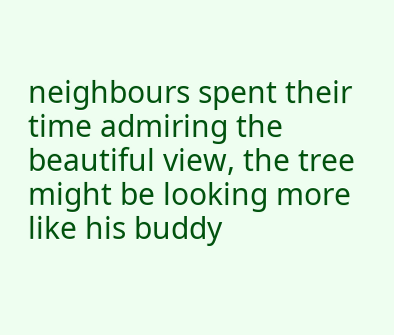neighbours spent their time admiring the beautiful view, the tree might be looking more like his buddy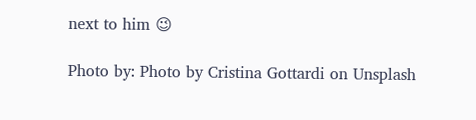next to him 😉

Photo by: Photo by Cristina Gottardi on Unsplash